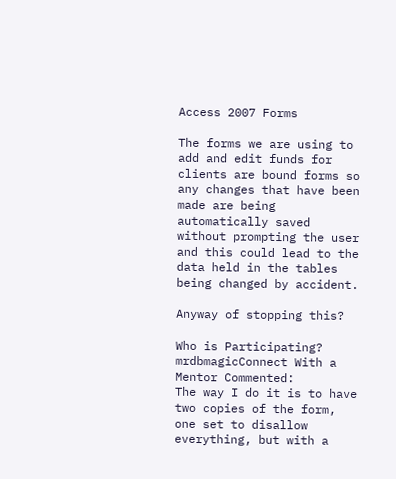Access 2007 Forms

The forms we are using to add and edit funds for clients are bound forms so any changes that have been made are being automatically saved without prompting the user and this could lead to the data held in the tables being changed by accident.

Anyway of stopping this?

Who is Participating?
mrdbmagicConnect With a Mentor Commented:
The way I do it is to have two copies of the form, one set to disallow everything, but with a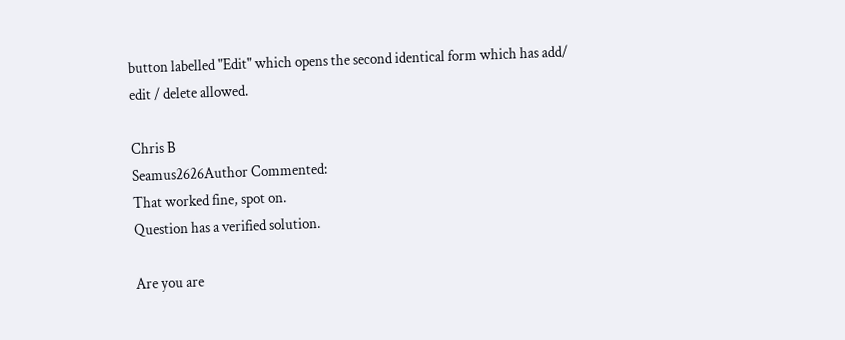button labelled "Edit" which opens the second identical form which has add/ edit / delete allowed.

Chris B
Seamus2626Author Commented:
That worked fine, spot on.
Question has a verified solution.

Are you are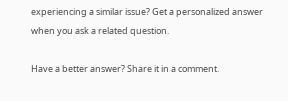experiencing a similar issue? Get a personalized answer when you ask a related question.

Have a better answer? Share it in a comment.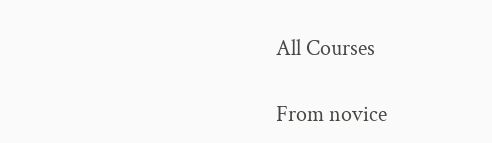All Courses

From novice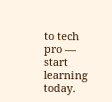to tech pro — start learning today.